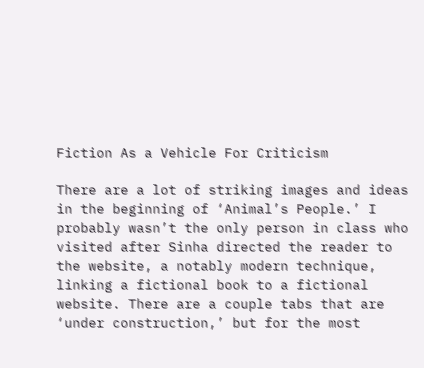Fiction As a Vehicle For Criticism

There are a lot of striking images and ideas in the beginning of ‘Animal’s People.’ I probably wasn’t the only person in class who visited after Sinha directed the reader to the website, a notably modern technique, linking a fictional book to a fictional website. There are a couple tabs that are ‘under construction,’ but for the most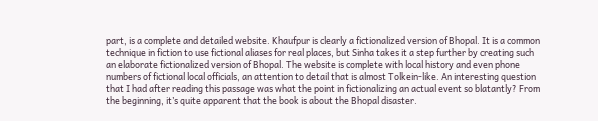part, is a complete and detailed website. Khaufpur is clearly a fictionalized version of Bhopal. It is a common technique in fiction to use fictional aliases for real places, but Sinha takes it a step further by creating such an elaborate fictionalized version of Bhopal. The website is complete with local history and even phone numbers of fictional local officials, an attention to detail that is almost Tolkein-like. An interesting question that I had after reading this passage was what the point in fictionalizing an actual event so blatantly? From the beginning, it’s quite apparent that the book is about the Bhopal disaster.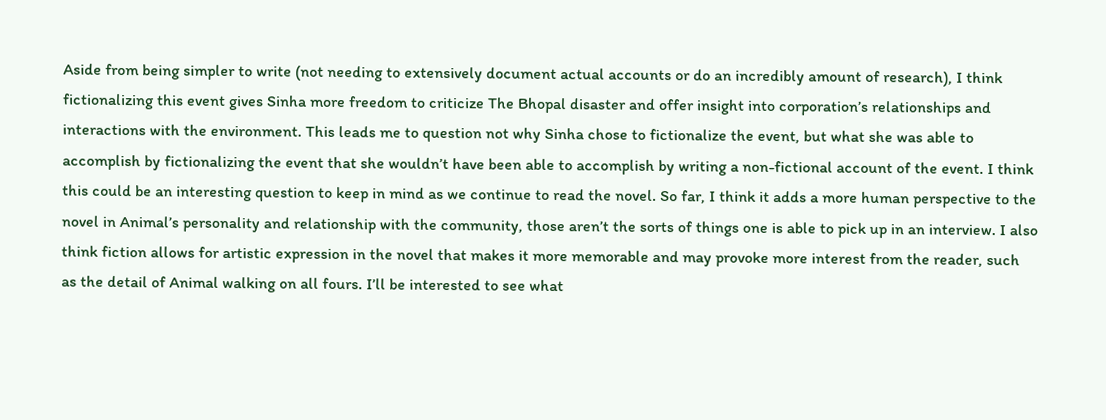Aside from being simpler to write (not needing to extensively document actual accounts or do an incredibly amount of research), I think fictionalizing this event gives Sinha more freedom to criticize The Bhopal disaster and offer insight into corporation’s relationships and interactions with the environment. This leads me to question not why Sinha chose to fictionalize the event, but what she was able to accomplish by fictionalizing the event that she wouldn’t have been able to accomplish by writing a non-fictional account of the event. I think this could be an interesting question to keep in mind as we continue to read the novel. So far, I think it adds a more human perspective to the novel in Animal’s personality and relationship with the community, those aren’t the sorts of things one is able to pick up in an interview. I also think fiction allows for artistic expression in the novel that makes it more memorable and may provoke more interest from the reader, such as the detail of Animal walking on all fours. I’ll be interested to see what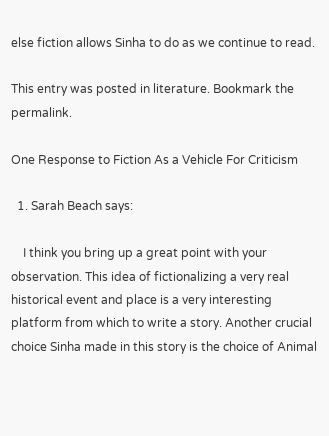else fiction allows Sinha to do as we continue to read.

This entry was posted in literature. Bookmark the permalink.

One Response to Fiction As a Vehicle For Criticism

  1. Sarah Beach says:

    I think you bring up a great point with your observation. This idea of fictionalizing a very real historical event and place is a very interesting platform from which to write a story. Another crucial choice Sinha made in this story is the choice of Animal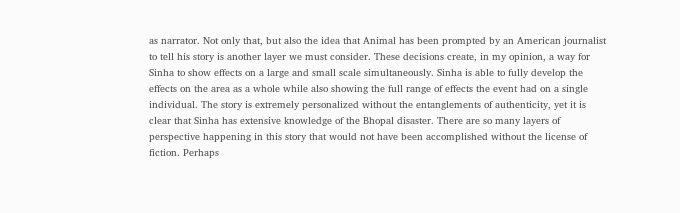as narrator. Not only that, but also the idea that Animal has been prompted by an American journalist to tell his story is another layer we must consider. These decisions create, in my opinion, a way for Sinha to show effects on a large and small scale simultaneously. Sinha is able to fully develop the effects on the area as a whole while also showing the full range of effects the event had on a single individual. The story is extremely personalized without the entanglements of authenticity, yet it is clear that Sinha has extensive knowledge of the Bhopal disaster. There are so many layers of perspective happening in this story that would not have been accomplished without the license of fiction. Perhaps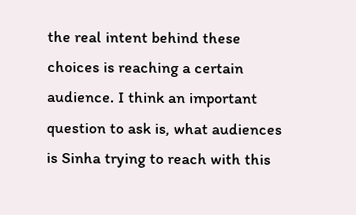the real intent behind these choices is reaching a certain audience. I think an important question to ask is, what audiences is Sinha trying to reach with this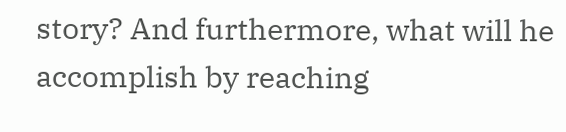story? And furthermore, what will he accomplish by reaching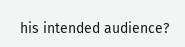his intended audience?